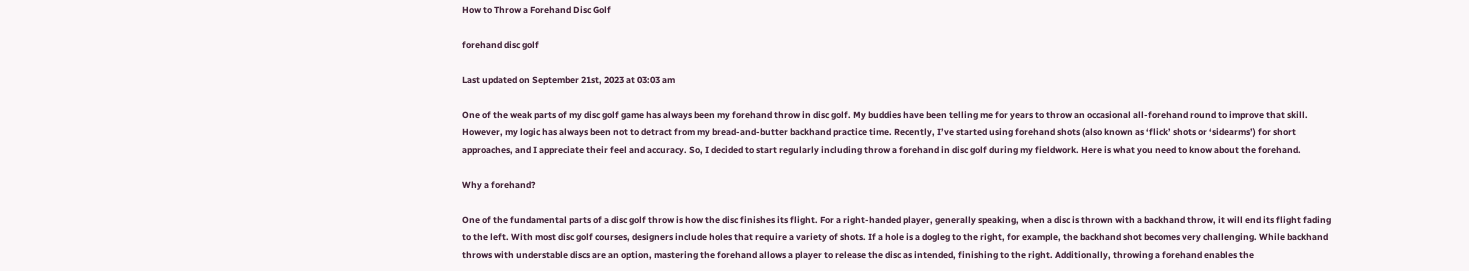How to Throw a Forehand Disc Golf

forehand disc golf

Last updated on September 21st, 2023 at 03:03 am

One of the weak parts of my disc golf game has always been my forehand throw in disc golf. My buddies have been telling me for years to throw an occasional all-forehand round to improve that skill. However, my logic has always been not to detract from my bread-and-butter backhand practice time. Recently, I’ve started using forehand shots (also known as ‘flick’ shots or ‘sidearms’) for short approaches, and I appreciate their feel and accuracy. So, I decided to start regularly including throw a forehand in disc golf during my fieldwork. Here is what you need to know about the forehand.

Why a forehand?

One of the fundamental parts of a disc golf throw is how the disc finishes its flight. For a right-handed player, generally speaking, when a disc is thrown with a backhand throw, it will end its flight fading to the left. With most disc golf courses, designers include holes that require a variety of shots. If a hole is a dogleg to the right, for example, the backhand shot becomes very challenging. While backhand throws with understable discs are an option, mastering the forehand allows a player to release the disc as intended, finishing to the right. Additionally, throwing a forehand enables the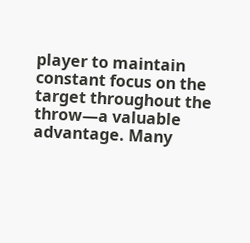player to maintain constant focus on the target throughout the throw—a valuable advantage. Many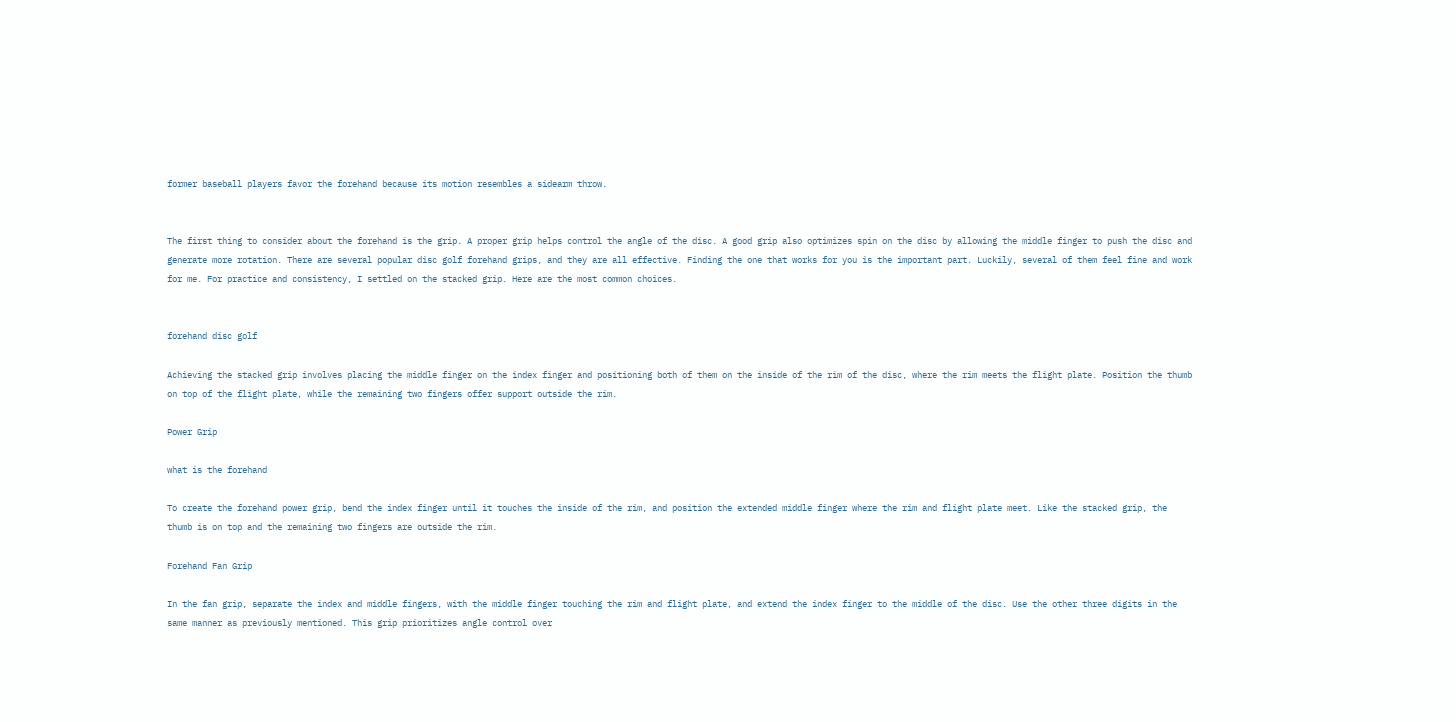former baseball players favor the forehand because its motion resembles a sidearm throw.


The first thing to consider about the forehand is the grip. A proper grip helps control the angle of the disc. A good grip also optimizes spin on the disc by allowing the middle finger to push the disc and generate more rotation. There are several popular disc golf forehand grips, and they are all effective. Finding the one that works for you is the important part. Luckily, several of them feel fine and work for me. For practice and consistency, I settled on the stacked grip. Here are the most common choices.


forehand disc golf

Achieving the stacked grip involves placing the middle finger on the index finger and positioning both of them on the inside of the rim of the disc, where the rim meets the flight plate. Position the thumb on top of the flight plate, while the remaining two fingers offer support outside the rim.

Power Grip

what is the forehand

To create the forehand power grip, bend the index finger until it touches the inside of the rim, and position the extended middle finger where the rim and flight plate meet. Like the stacked grip, the thumb is on top and the remaining two fingers are outside the rim.

Forehand Fan Grip

In the fan grip, separate the index and middle fingers, with the middle finger touching the rim and flight plate, and extend the index finger to the middle of the disc. Use the other three digits in the same manner as previously mentioned. This grip prioritizes angle control over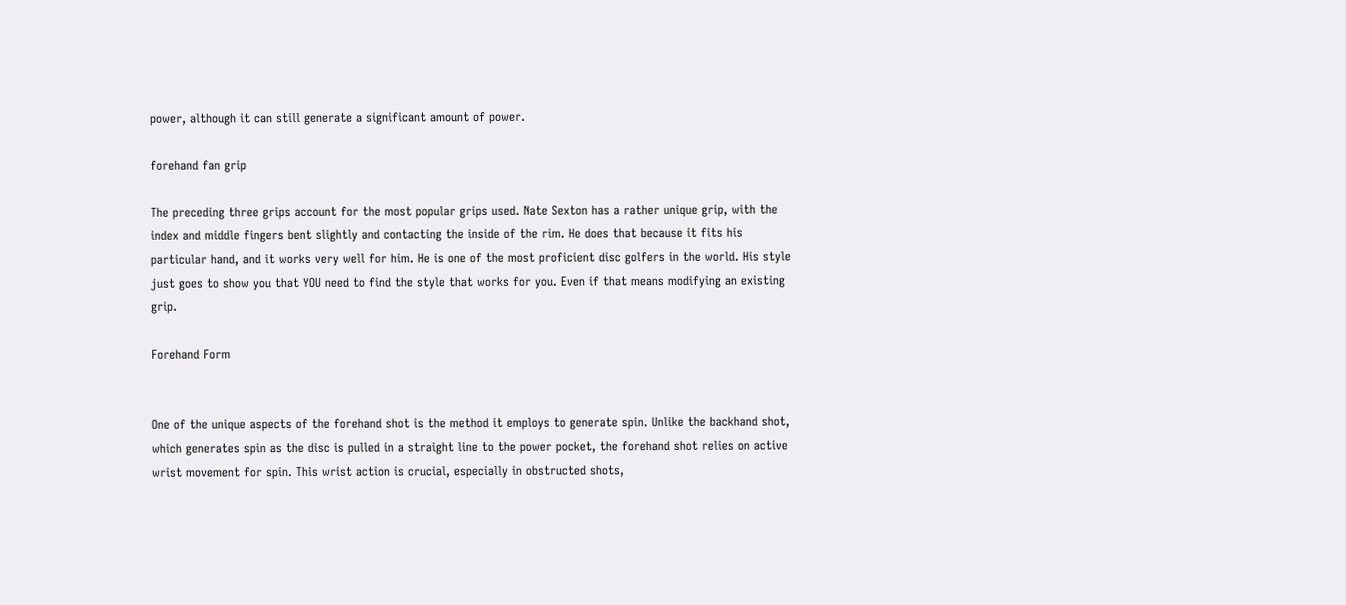power, although it can still generate a significant amount of power.

forehand fan grip

The preceding three grips account for the most popular grips used. Nate Sexton has a rather unique grip, with the index and middle fingers bent slightly and contacting the inside of the rim. He does that because it fits his particular hand, and it works very well for him. He is one of the most proficient disc golfers in the world. His style just goes to show you that YOU need to find the style that works for you. Even if that means modifying an existing grip.

Forehand Form


One of the unique aspects of the forehand shot is the method it employs to generate spin. Unlike the backhand shot, which generates spin as the disc is pulled in a straight line to the power pocket, the forehand shot relies on active wrist movement for spin. This wrist action is crucial, especially in obstructed shots,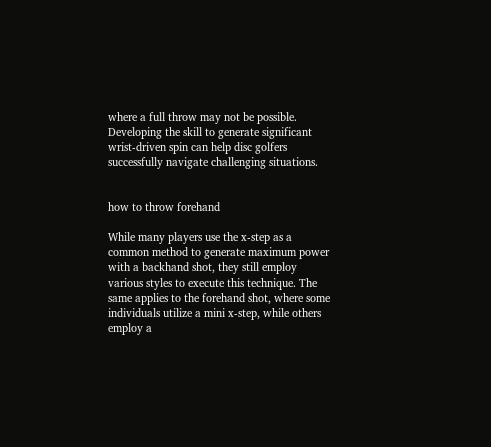where a full throw may not be possible. Developing the skill to generate significant wrist-driven spin can help disc golfers successfully navigate challenging situations.


how to throw forehand

While many players use the x-step as a common method to generate maximum power with a backhand shot, they still employ various styles to execute this technique. The same applies to the forehand shot, where some individuals utilize a mini x-step, while others employ a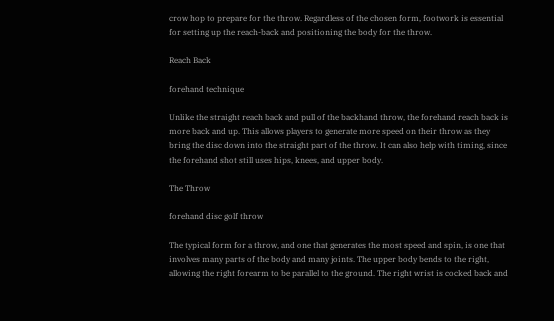crow hop to prepare for the throw. Regardless of the chosen form, footwork is essential for setting up the reach-back and positioning the body for the throw.

Reach Back

forehand technique

Unlike the straight reach back and pull of the backhand throw, the forehand reach back is more back and up. This allows players to generate more speed on their throw as they bring the disc down into the straight part of the throw. It can also help with timing, since the forehand shot still uses hips, knees, and upper body.

The Throw

forehand disc golf throw

The typical form for a throw, and one that generates the most speed and spin, is one that involves many parts of the body and many joints. The upper body bends to the right, allowing the right forearm to be parallel to the ground. The right wrist is cocked back and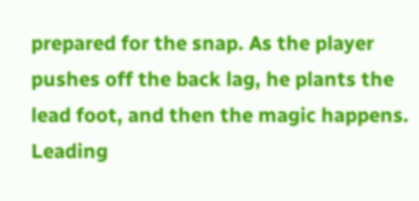prepared for the snap. As the player pushes off the back lag, he plants the lead foot, and then the magic happens. Leading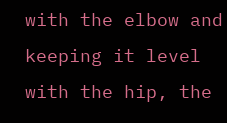with the elbow and keeping it level with the hip, the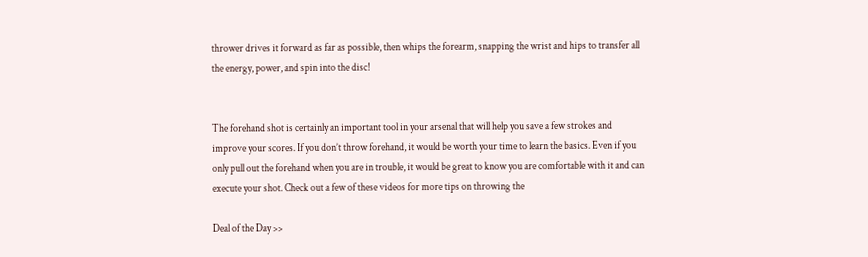thrower drives it forward as far as possible, then whips the forearm, snapping the wrist and hips to transfer all the energy, power, and spin into the disc!


The forehand shot is certainly an important tool in your arsenal that will help you save a few strokes and improve your scores. If you don’t throw forehand, it would be worth your time to learn the basics. Even if you only pull out the forehand when you are in trouble, it would be great to know you are comfortable with it and can execute your shot. Check out a few of these videos for more tips on throwing the

Deal of the Day >>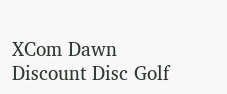XCom Dawn
Discount Disc Golf